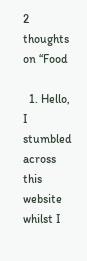2 thoughts on “Food

  1. Hello, I stumbled across this website whilst I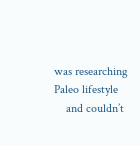was researching Paleo lifestyle
    and couldn’t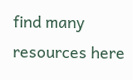find many resources here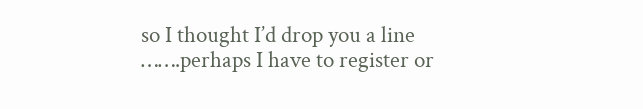so I thought I’d drop you a line …….perhaps I have to register or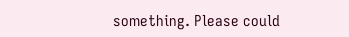something. Please could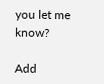you let me know?

Add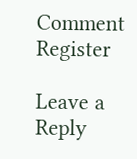Comment Register

Leave a Reply